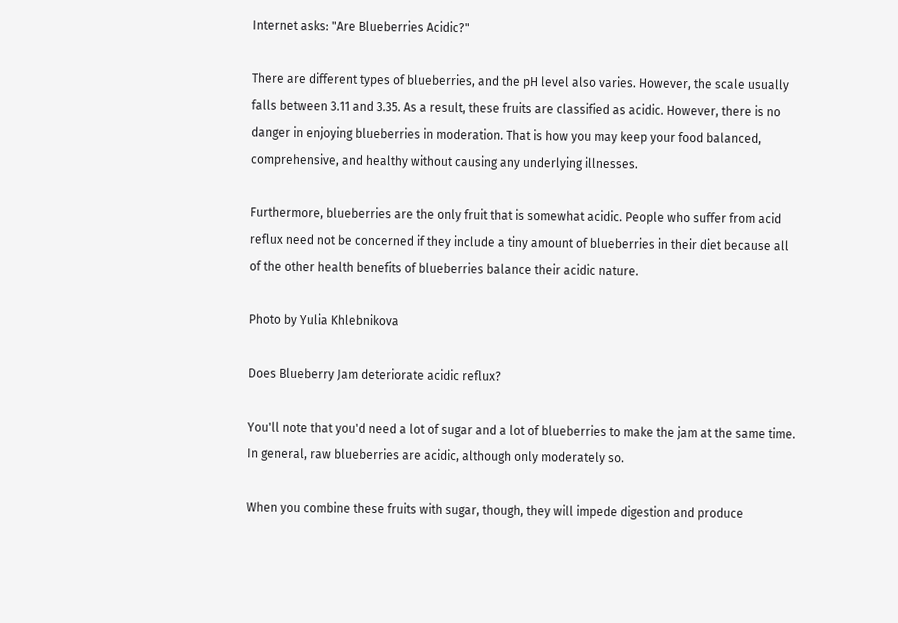Internet asks: "Are Blueberries Acidic?"

There are different types of blueberries, and the pH level also varies. However, the scale usually falls between 3.11 and 3.35. As a result, these fruits are classified as acidic. However, there is no danger in enjoying blueberries in moderation. That is how you may keep your food balanced, comprehensive, and healthy without causing any underlying illnesses.

Furthermore, blueberries are the only fruit that is somewhat acidic. People who suffer from acid reflux need not be concerned if they include a tiny amount of blueberries in their diet because all of the other health benefits of blueberries balance their acidic nature.

Photo by Yulia Khlebnikova

Does Blueberry Jam deteriorate acidic reflux?

You'll note that you'd need a lot of sugar and a lot of blueberries to make the jam at the same time. In general, raw blueberries are acidic, although only moderately so.

When you combine these fruits with sugar, though, they will impede digestion and produce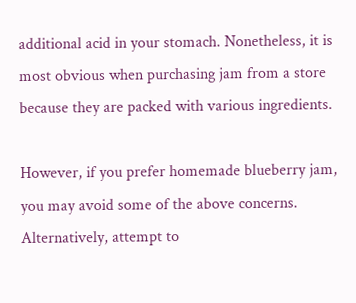additional acid in your stomach. Nonetheless, it is most obvious when purchasing jam from a store because they are packed with various ingredients.

However, if you prefer homemade blueberry jam, you may avoid some of the above concerns. Alternatively, attempt to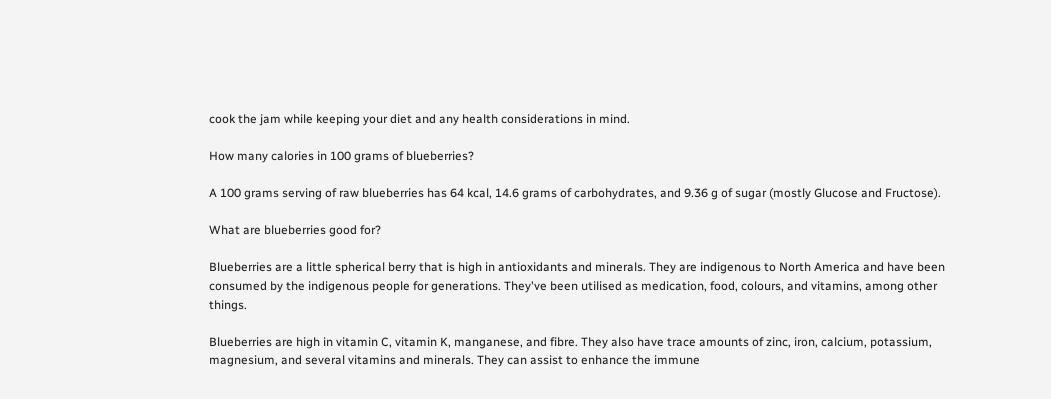cook the jam while keeping your diet and any health considerations in mind.

How many calories in 100 grams of blueberries?

A 100 grams serving of raw blueberries has 64 kcal, 14.6 grams of carbohydrates, and 9.36 g of sugar (mostly Glucose and Fructose).

What are blueberries good for?

Blueberries are a little spherical berry that is high in antioxidants and minerals. They are indigenous to North America and have been consumed by the indigenous people for generations. They've been utilised as medication, food, colours, and vitamins, among other things.

Blueberries are high in vitamin C, vitamin K, manganese, and fibre. They also have trace amounts of zinc, iron, calcium, potassium, magnesium, and several vitamins and minerals. They can assist to enhance the immune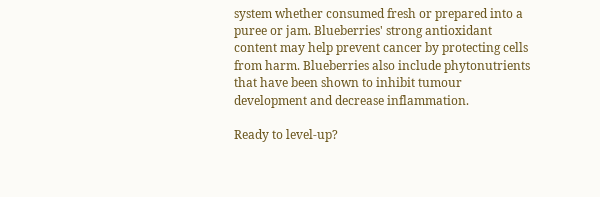system whether consumed fresh or prepared into a puree or jam. Blueberries' strong antioxidant content may help prevent cancer by protecting cells from harm. Blueberries also include phytonutrients that have been shown to inhibit tumour development and decrease inflammation.

Ready to level-up?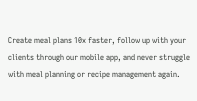Create meal plans 10x faster, follow up with your clients through our mobile app, and never struggle with meal planning or recipe management again.